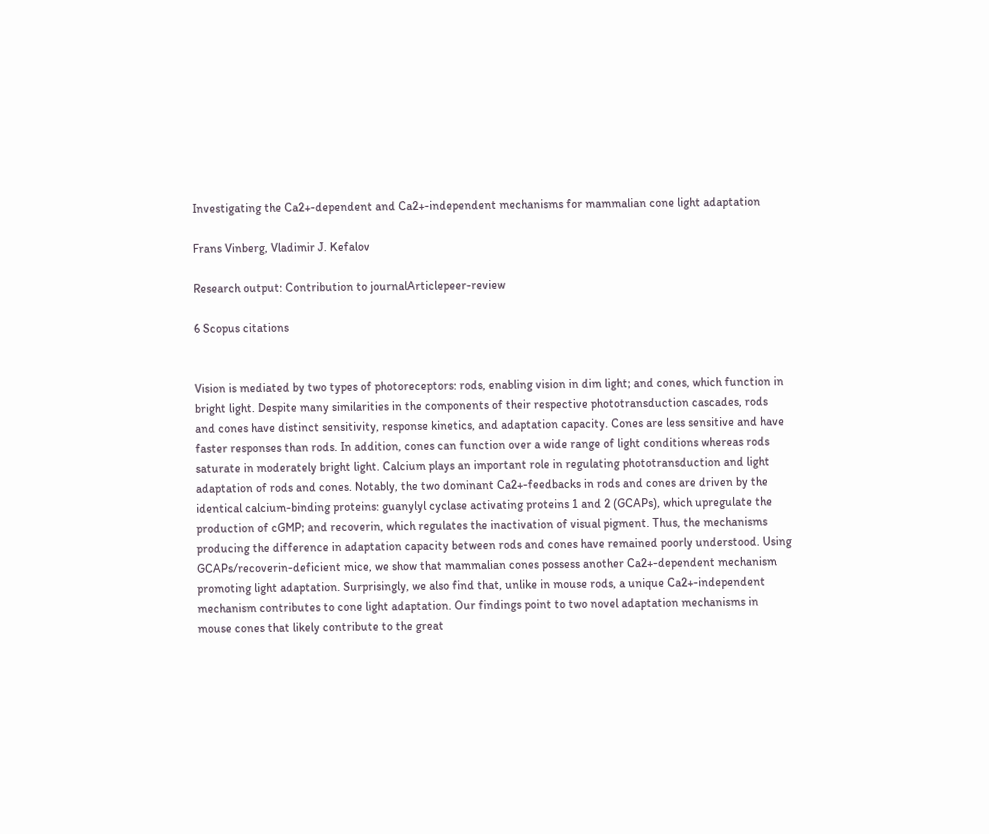Investigating the Ca2+-dependent and Ca2+-independent mechanisms for mammalian cone light adaptation

Frans Vinberg, Vladimir J. Kefalov

Research output: Contribution to journalArticlepeer-review

6 Scopus citations


Vision is mediated by two types of photoreceptors: rods, enabling vision in dim light; and cones, which function in bright light. Despite many similarities in the components of their respective phototransduction cascades, rods and cones have distinct sensitivity, response kinetics, and adaptation capacity. Cones are less sensitive and have faster responses than rods. In addition, cones can function over a wide range of light conditions whereas rods saturate in moderately bright light. Calcium plays an important role in regulating phototransduction and light adaptation of rods and cones. Notably, the two dominant Ca2+-feedbacks in rods and cones are driven by the identical calcium-binding proteins: guanylyl cyclase activating proteins 1 and 2 (GCAPs), which upregulate the production of cGMP; and recoverin, which regulates the inactivation of visual pigment. Thus, the mechanisms producing the difference in adaptation capacity between rods and cones have remained poorly understood. Using GCAPs/recoverin-deficient mice, we show that mammalian cones possess another Ca2+-dependent mechanism promoting light adaptation. Surprisingly, we also find that, unlike in mouse rods, a unique Ca2+-independent mechanism contributes to cone light adaptation. Our findings point to two novel adaptation mechanisms in mouse cones that likely contribute to the great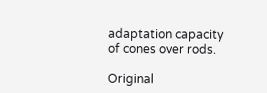adaptation capacity of cones over rods.

Original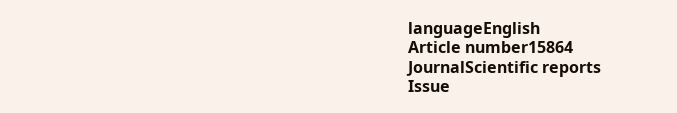languageEnglish
Article number15864
JournalScientific reports
Issue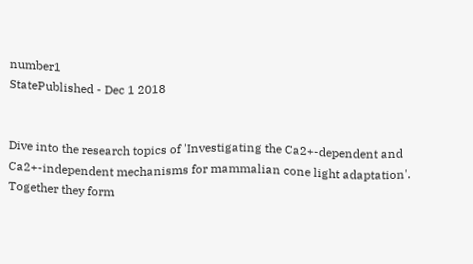number1
StatePublished - Dec 1 2018


Dive into the research topics of 'Investigating the Ca2+-dependent and Ca2+-independent mechanisms for mammalian cone light adaptation'. Together they form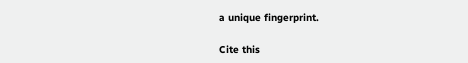a unique fingerprint.

Cite this